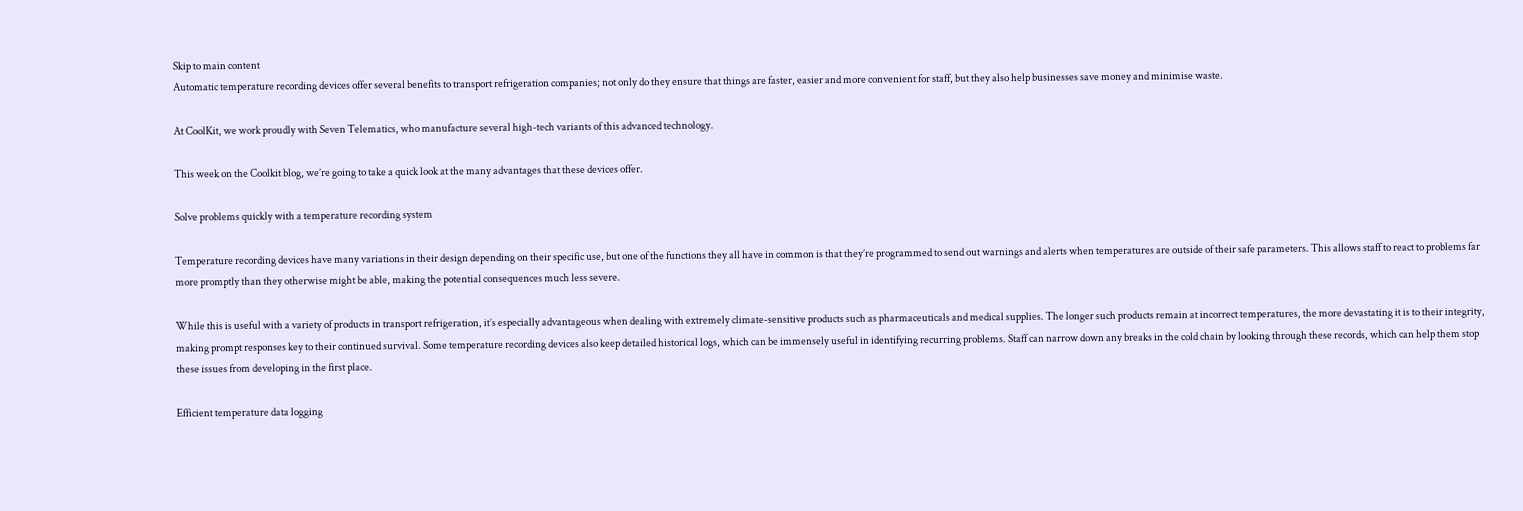Skip to main content
Automatic temperature recording devices offer several benefits to transport refrigeration companies; not only do they ensure that things are faster, easier and more convenient for staff, but they also help businesses save money and minimise waste.

At CoolKit, we work proudly with Seven Telematics, who manufacture several high-tech variants of this advanced technology.

This week on the Coolkit blog, we’re going to take a quick look at the many advantages that these devices offer.

Solve problems quickly with a temperature recording system

Temperature recording devices have many variations in their design depending on their specific use, but one of the functions they all have in common is that they’re programmed to send out warnings and alerts when temperatures are outside of their safe parameters. This allows staff to react to problems far more promptly than they otherwise might be able, making the potential consequences much less severe.

While this is useful with a variety of products in transport refrigeration, it’s especially advantageous when dealing with extremely climate-sensitive products such as pharmaceuticals and medical supplies. The longer such products remain at incorrect temperatures, the more devastating it is to their integrity, making prompt responses key to their continued survival. Some temperature recording devices also keep detailed historical logs, which can be immensely useful in identifying recurring problems. Staff can narrow down any breaks in the cold chain by looking through these records, which can help them stop these issues from developing in the first place.

Efficient temperature data logging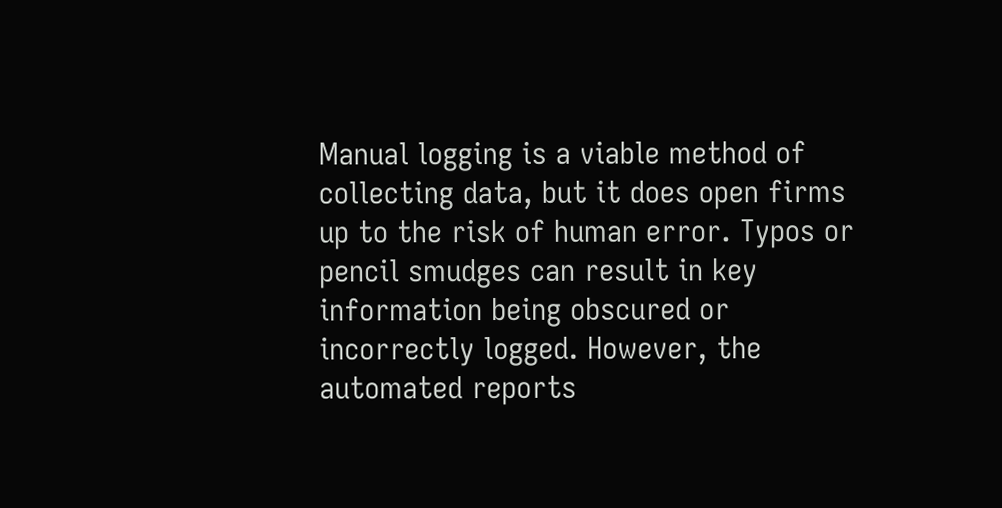Manual logging is a viable method of collecting data, but it does open firms up to the risk of human error. Typos or pencil smudges can result in key information being obscured or incorrectly logged. However, the automated reports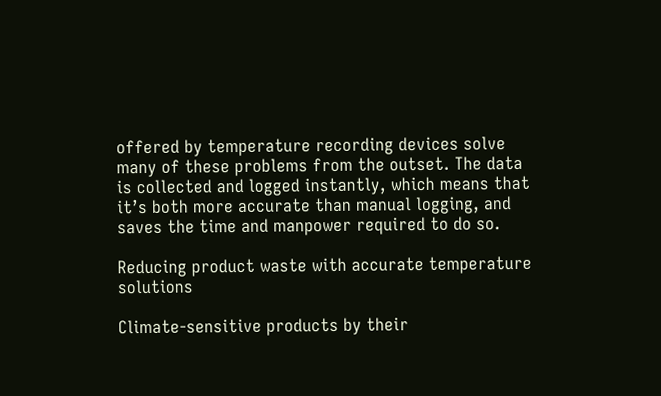offered by temperature recording devices solve many of these problems from the outset. The data is collected and logged instantly, which means that it’s both more accurate than manual logging, and saves the time and manpower required to do so.

Reducing product waste with accurate temperature solutions

Climate-sensitive products by their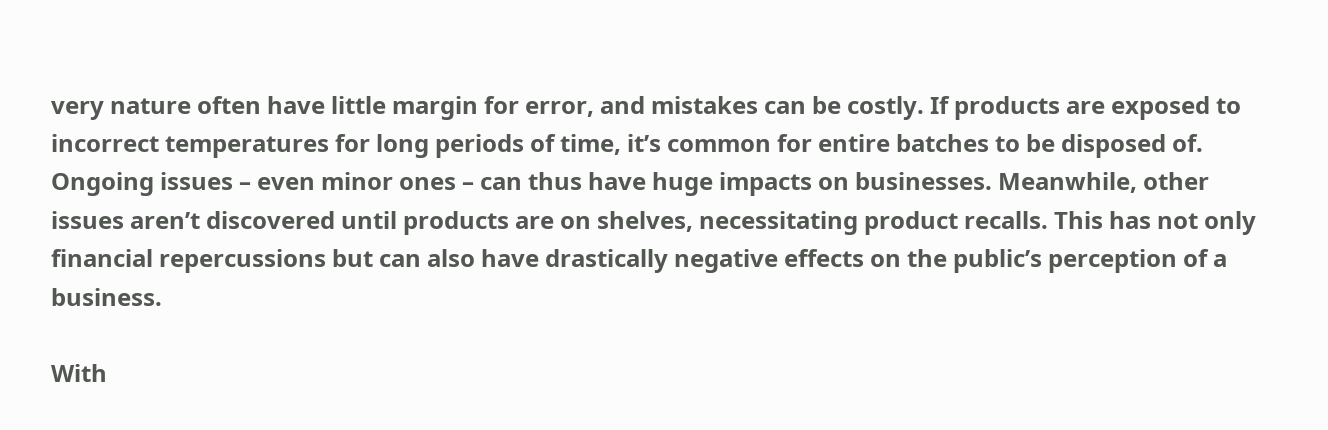very nature often have little margin for error, and mistakes can be costly. If products are exposed to incorrect temperatures for long periods of time, it’s common for entire batches to be disposed of. Ongoing issues – even minor ones – can thus have huge impacts on businesses. Meanwhile, other issues aren’t discovered until products are on shelves, necessitating product recalls. This has not only financial repercussions but can also have drastically negative effects on the public’s perception of a business.

With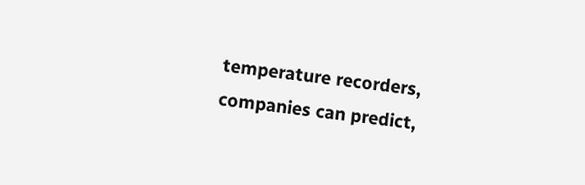temperature recorders, companies can predict,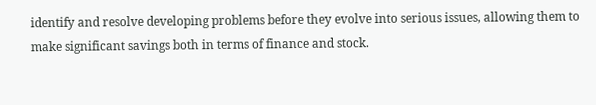identify and resolve developing problems before they evolve into serious issues, allowing them to make significant savings both in terms of finance and stock.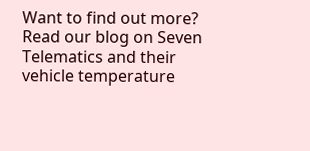Want to find out more? Read our blog on Seven Telematics and their vehicle temperature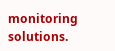monitoring solutions.